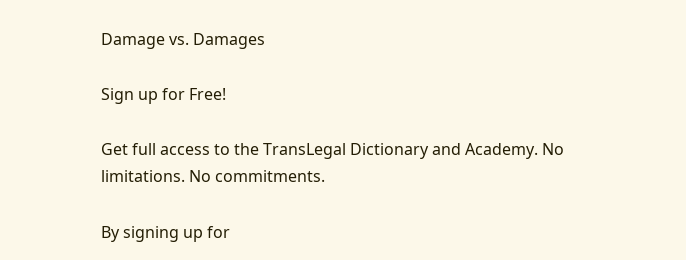Damage vs. Damages

Sign up for Free!

Get full access to the TransLegal Dictionary and Academy. No limitations. No commitments.

By signing up for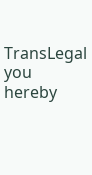TransLegal you hereby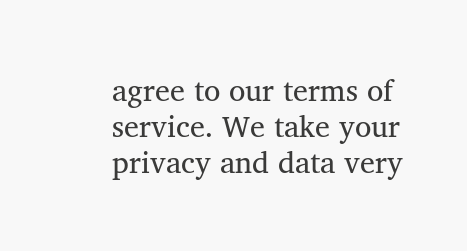agree to our terms of service. We take your privacy and data very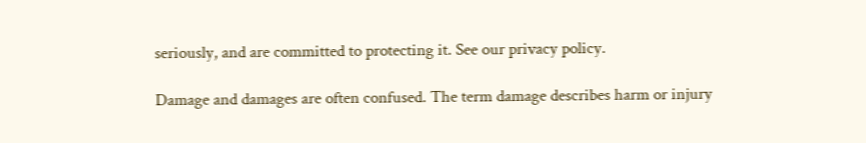seriously, and are committed to protecting it. See our privacy policy.

Damage and damages are often confused. The term damage describes harm or injury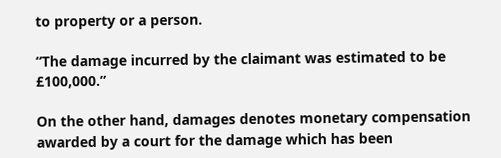to property or a person.

“The damage incurred by the claimant was estimated to be £100,000.”

On the other hand, damages denotes monetary compensation awarded by a court for the damage which has been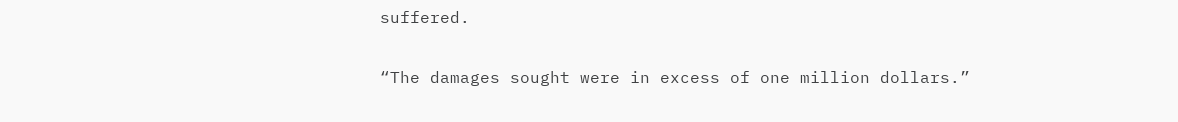suffered.

“The damages sought were in excess of one million dollars.”